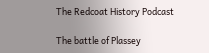The Redcoat History Podcast

The battle of Plassey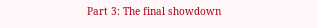Part 3: The final showdown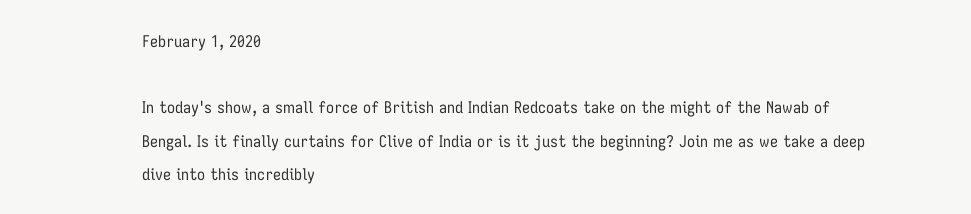February 1, 2020

In today's show, a small force of British and Indian Redcoats take on the might of the Nawab of Bengal. Is it finally curtains for Clive of India or is it just the beginning? Join me as we take a deep dive into this incredibly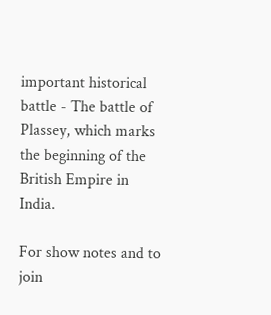important historical battle - The battle of Plassey, which marks the beginning of the British Empire in India.

For show notes and to join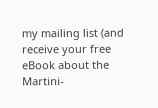my mailing list (and receive your free eBook about the Martini-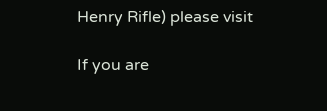Henry Rifle) please visit

If you are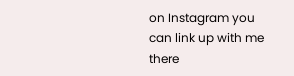on Instagram you can link up with me there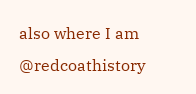also where I am @redcoathistory